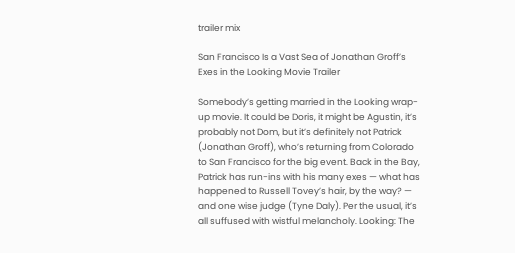trailer mix

San Francisco Is a Vast Sea of Jonathan Groff’s Exes in the Looking Movie Trailer

Somebody’s getting married in the Looking wrap-up movie. It could be Doris, it might be Agustin, it’s probably not Dom, but it’s definitely not Patrick (Jonathan Groff), who’s returning from Colorado to San Francisco for the big event. Back in the Bay, Patrick has run-ins with his many exes — what has happened to Russell Tovey’s hair, by the way? —  and one wise judge (Tyne Daly). Per the usual, it’s all suffused with wistful melancholy. Looking: The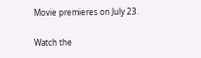Movie premieres on July 23.

Watch the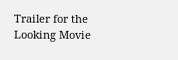Trailer for the Looking Movie